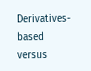Derivatives-based versus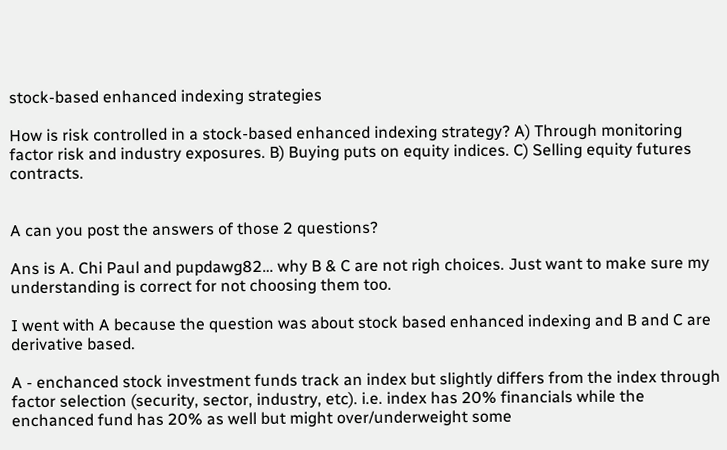stock-based enhanced indexing strategies

How is risk controlled in a stock-based enhanced indexing strategy? A) Through monitoring factor risk and industry exposures. B) Buying puts on equity indices. C) Selling equity futures contracts.


A can you post the answers of those 2 questions?

Ans is A. Chi Paul and pupdawg82… why B & C are not righ choices. Just want to make sure my understanding is correct for not choosing them too.

I went with A because the question was about stock based enhanced indexing and B and C are derivative based.

A - enchanced stock investment funds track an index but slightly differs from the index through factor selection (security, sector, industry, etc). i.e. index has 20% financials while the enchanced fund has 20% as well but might over/underweight some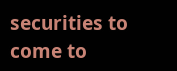securities to come to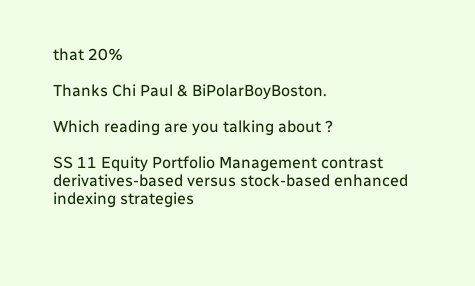that 20%

Thanks Chi Paul & BiPolarBoyBoston.

Which reading are you talking about ?

SS 11 Equity Portfolio Management contrast derivatives-based versus stock-based enhanced indexing strategies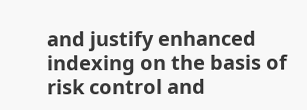and justify enhanced indexing on the basis of risk control and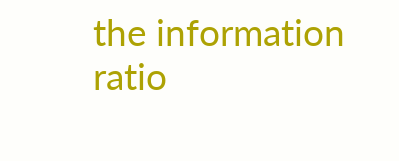the information ratio